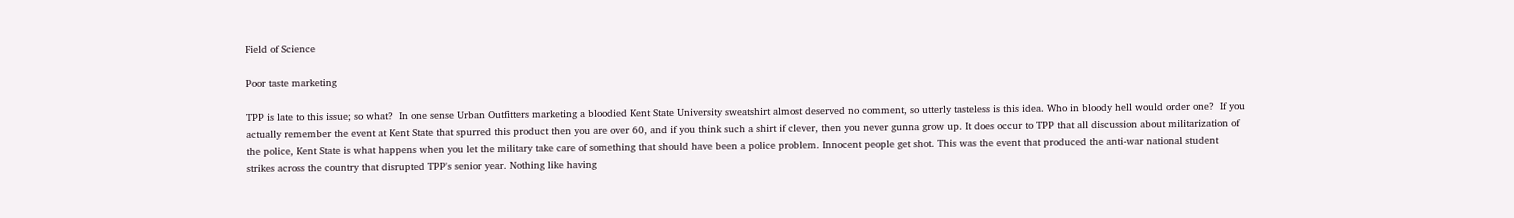Field of Science

Poor taste marketing

TPP is late to this issue; so what?  In one sense Urban Outfitters marketing a bloodied Kent State University sweatshirt almost deserved no comment, so utterly tasteless is this idea. Who in bloody hell would order one?  If you actually remember the event at Kent State that spurred this product then you are over 60, and if you think such a shirt if clever, then you never gunna grow up. It does occur to TPP that all discussion about militarization of the police, Kent State is what happens when you let the military take care of something that should have been a police problem. Innocent people get shot. This was the event that produced the anti-war national student strikes across the country that disrupted TPP's senior year. Nothing like having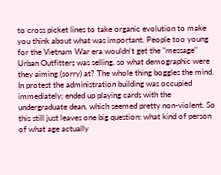to cross picket lines to take organic evolution to make you think about what was important. People too young for the Vietnam War era wouldn't get the "message" Urban Outfitters was selling, so what demographic were they aiming (sorry) at? The whole thing boggles the mind. In protest the administration building was occupied immediately; ended up playing cards with the undergraduate dean, which seemed pretty non-violent. So this still just leaves one big question: what kind of person of what age actually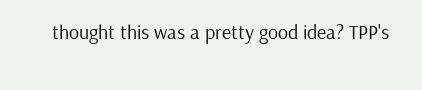thought this was a pretty good idea? TPP's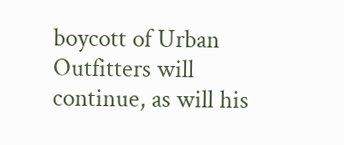boycott of Urban Outfitters will continue, as will his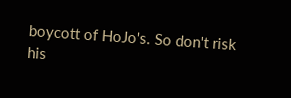boycott of HoJo's. So don't risk his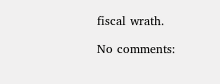fiscal wrath.

No comments: